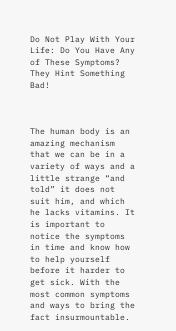Do Not Play With Your Life: Do You Have Any of These Symptoms? They Hint Something Bad!



The human body is an amazing mechanism that we can be in a variety of ways and a little strange “and told” it does not suit him, and which he lacks vitamins. It is important to notice the symptoms in time and know how to help yourself before it harder to get sick. With the most common symptoms and ways to bring the fact insurmountable.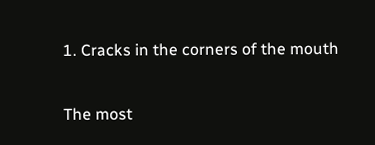1. Cracks in the corners of the mouth

The most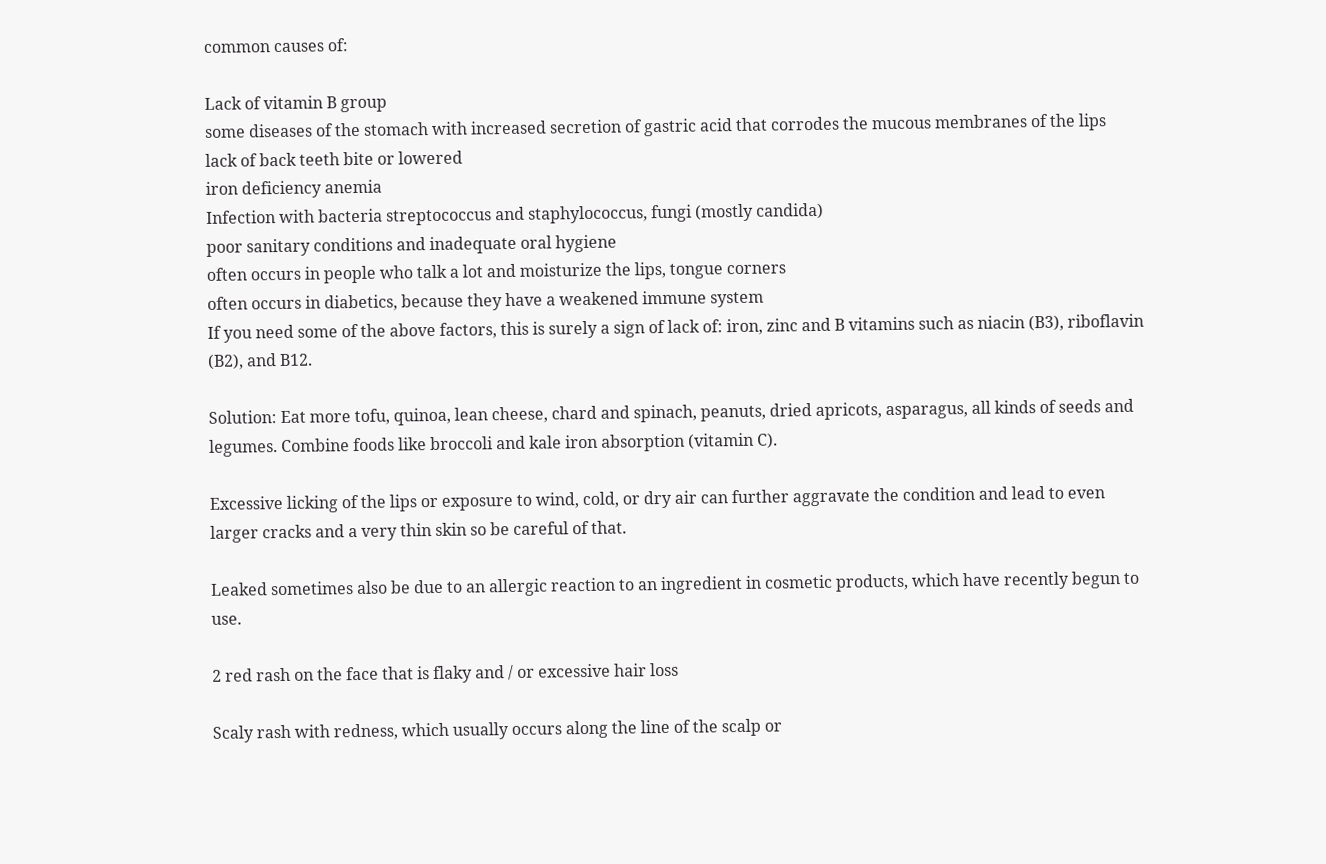common causes of:

Lack of vitamin B group
some diseases of the stomach with increased secretion of gastric acid that corrodes the mucous membranes of the lips
lack of back teeth bite or lowered
iron deficiency anemia
Infection with bacteria streptococcus and staphylococcus, fungi (mostly candida)
poor sanitary conditions and inadequate oral hygiene
often occurs in people who talk a lot and moisturize the lips, tongue corners
often occurs in diabetics, because they have a weakened immune system
If you need some of the above factors, this is surely a sign of lack of: iron, zinc and B vitamins such as niacin (B3), riboflavin (B2), and B12.

Solution: Eat more tofu, quinoa, lean cheese, chard and spinach, peanuts, dried apricots, asparagus, all kinds of seeds and legumes. Combine foods like broccoli and kale iron absorption (vitamin C).

Excessive licking of the lips or exposure to wind, cold, or dry air can further aggravate the condition and lead to even larger cracks and a very thin skin so be careful of that.

Leaked sometimes also be due to an allergic reaction to an ingredient in cosmetic products, which have recently begun to use.

2 red rash on the face that is flaky and / or excessive hair loss

Scaly rash with redness, which usually occurs along the line of the scalp or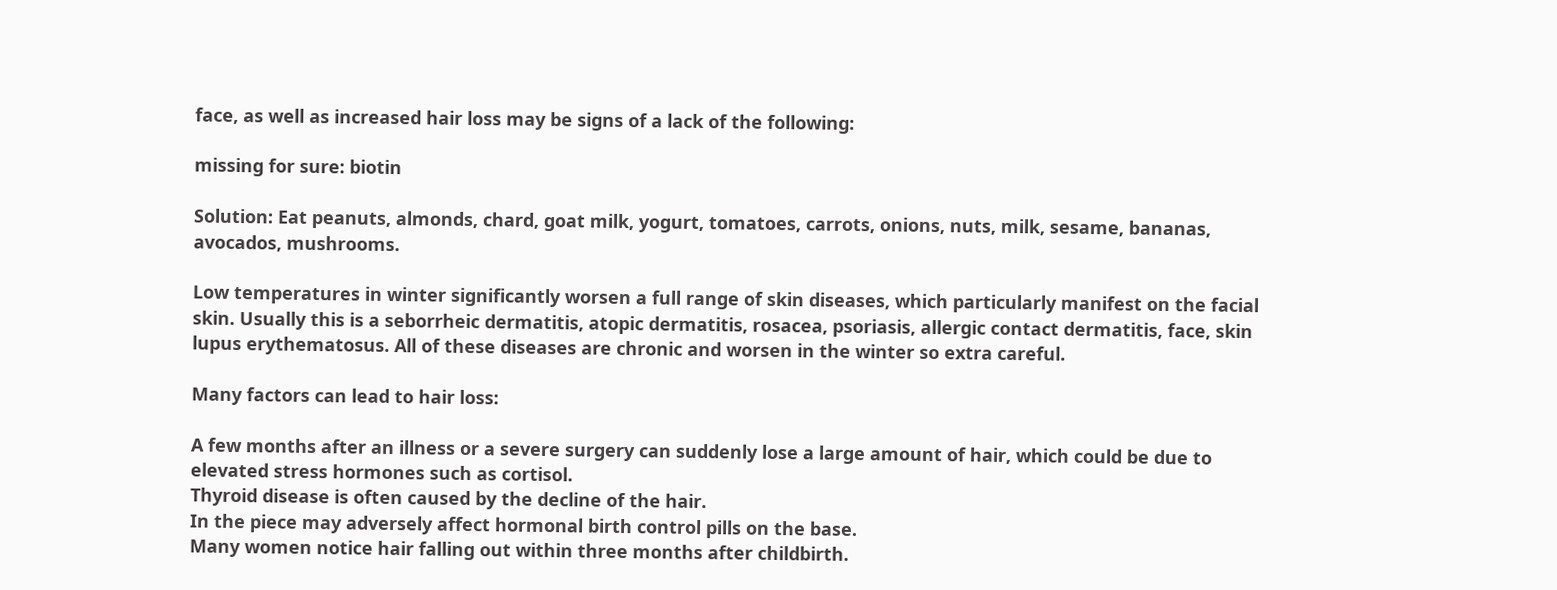face, as well as increased hair loss may be signs of a lack of the following:

missing for sure: biotin

Solution: Eat peanuts, almonds, chard, goat milk, yogurt, tomatoes, carrots, onions, nuts, milk, sesame, bananas, avocados, mushrooms.

Low temperatures in winter significantly worsen a full range of skin diseases, which particularly manifest on the facial skin. Usually this is a seborrheic dermatitis, atopic dermatitis, rosacea, psoriasis, allergic contact dermatitis, face, skin lupus erythematosus. All of these diseases are chronic and worsen in the winter so extra careful.

Many factors can lead to hair loss:

A few months after an illness or a severe surgery can suddenly lose a large amount of hair, which could be due to elevated stress hormones such as cortisol.
Thyroid disease is often caused by the decline of the hair.
In the piece may adversely affect hormonal birth control pills on the base.
Many women notice hair falling out within three months after childbirth.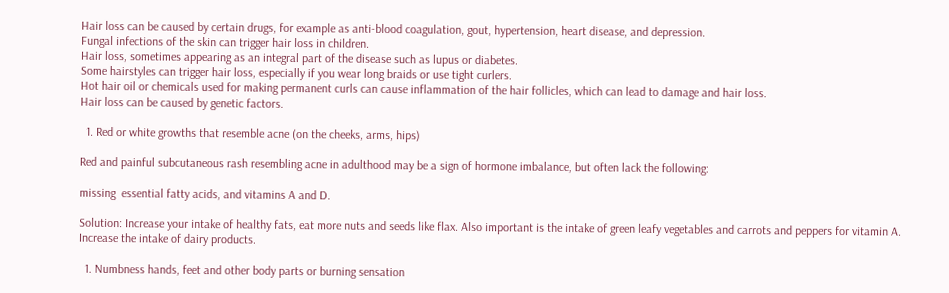Hair loss can be caused by certain drugs, for example as anti-blood coagulation, gout, hypertension, heart disease, and depression.
Fungal infections of the skin can trigger hair loss in children.
Hair loss, sometimes appearing as an integral part of the disease such as lupus or diabetes.
Some hairstyles can trigger hair loss, especially if you wear long braids or use tight curlers.
Hot hair oil or chemicals used for making permanent curls can cause inflammation of the hair follicles, which can lead to damage and hair loss.
Hair loss can be caused by genetic factors.

  1. Red or white growths that resemble acne (on the cheeks, arms, hips)

Red and painful subcutaneous rash resembling acne in adulthood may be a sign of hormone imbalance, but often lack the following:

missing  essential fatty acids, and vitamins A and D.

Solution: Increase your intake of healthy fats, eat more nuts and seeds like flax. Also important is the intake of green leafy vegetables and carrots and peppers for vitamin A. Increase the intake of dairy products.

  1. Numbness hands, feet and other body parts or burning sensation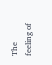The feeling of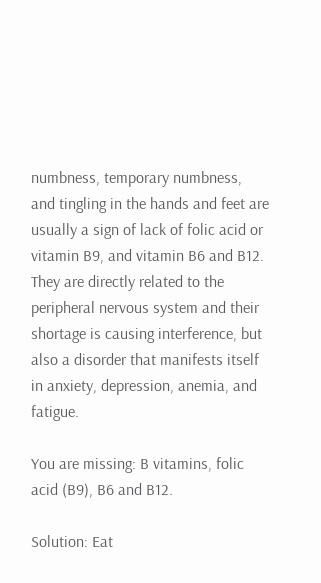numbness, temporary numbness, and tingling in the hands and feet are usually a sign of lack of folic acid or vitamin B9, and vitamin B6 and B12. They are directly related to the peripheral nervous system and their shortage is causing interference, but also a disorder that manifests itself in anxiety, depression, anemia, and fatigue.

You are missing: B vitamins, folic acid (B9), B6 and B12.

Solution: Eat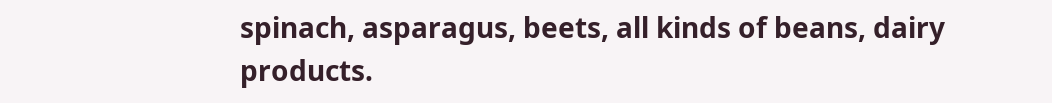spinach, asparagus, beets, all kinds of beans, dairy products.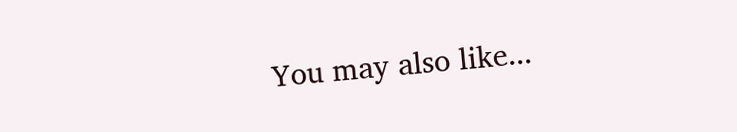You may also like...